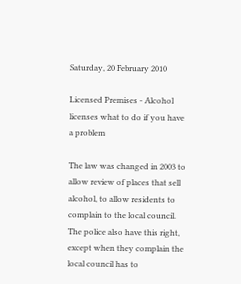Saturday, 20 February 2010

Licensed Premises - Alcohol licenses what to do if you have a problem

The law was changed in 2003 to allow review of places that sell alcohol, to allow residents to complain to the local council. The police also have this right, except when they complain the local council has to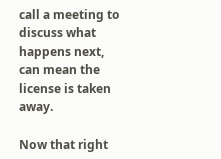call a meeting to discuss what happens next, can mean the license is taken away.

Now that right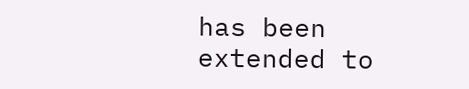has been extended to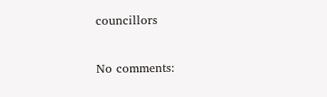councillors

No comments: